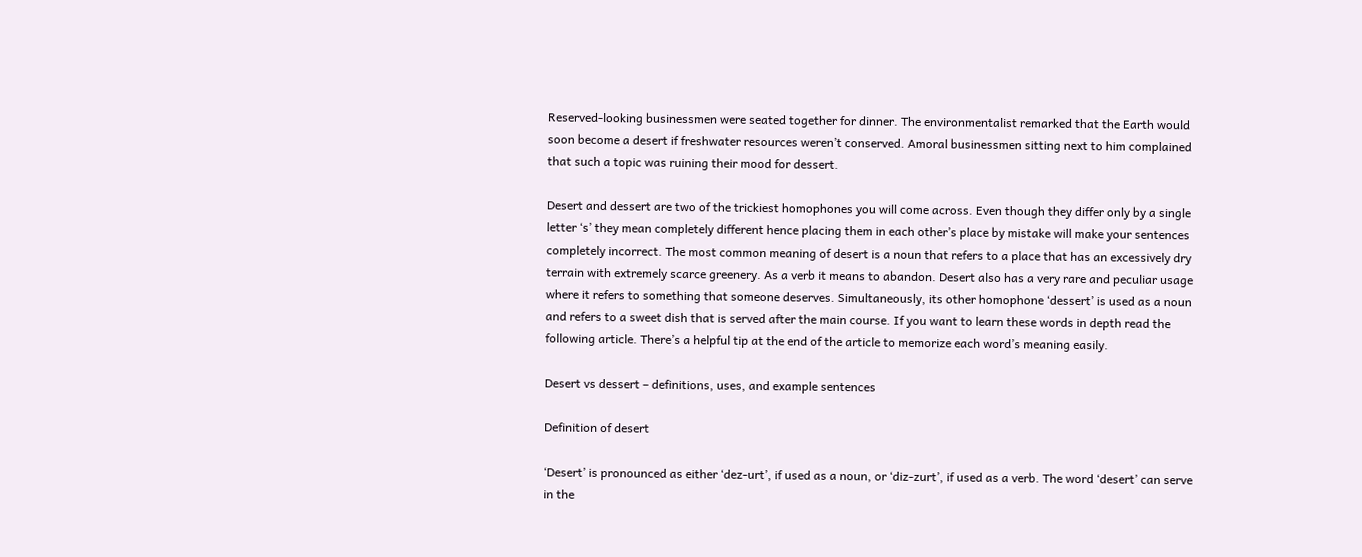Reserved-looking businessmen were seated together for dinner. The environmentalist remarked that the Earth would soon become a desert if freshwater resources weren’t conserved. Amoral businessmen sitting next to him complained that such a topic was ruining their mood for dessert.

Desert and dessert are two of the trickiest homophones you will come across. Even though they differ only by a single letter ‘s’ they mean completely different hence placing them in each other’s place by mistake will make your sentences completely incorrect. The most common meaning of desert is a noun that refers to a place that has an excessively dry terrain with extremely scarce greenery. As a verb it means to abandon. Desert also has a very rare and peculiar usage where it refers to something that someone deserves. Simultaneously, its other homophone ‘dessert’ is used as a noun and refers to a sweet dish that is served after the main course. If you want to learn these words in depth read the following article. There’s a helpful tip at the end of the article to memorize each word’s meaning easily.

Desert vs dessert – definitions, uses, and example sentences

Definition of desert

‘Desert’ is pronounced as either ‘dez-urt’, if used as a noun, or ‘diz-zurt’, if used as a verb. The word ‘desert’ can serve in the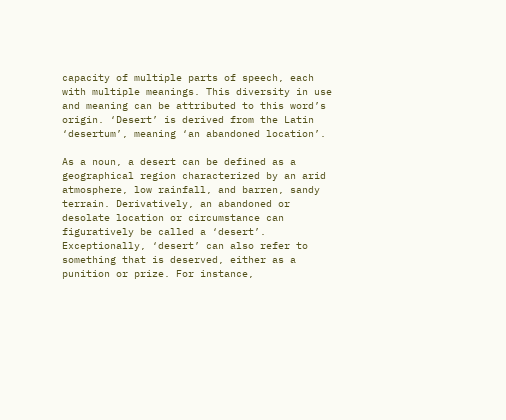capacity of multiple parts of speech, each with multiple meanings. This diversity in use and meaning can be attributed to this word’s origin. ‘Desert’ is derived from the Latin ‘desertum’, meaning ‘an abandoned location’.

As a noun, a desert can be defined as a geographical region characterized by an arid atmosphere, low rainfall, and barren, sandy terrain. Derivatively, an abandoned or desolate location or circumstance can figuratively be called a ‘desert’. Exceptionally, ‘desert’ can also refer to something that is deserved, either as a punition or prize. For instance,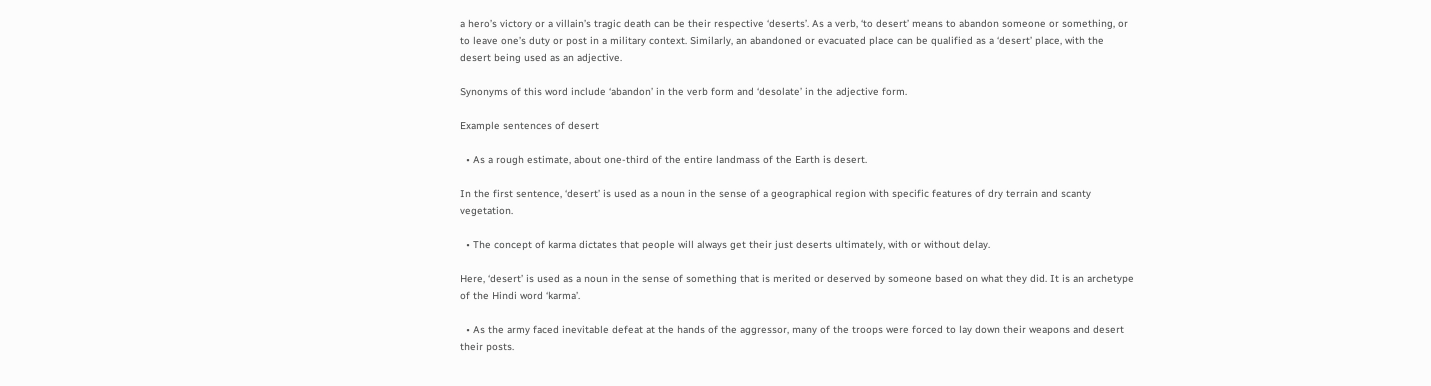a hero’s victory or a villain’s tragic death can be their respective ‘deserts’. As a verb, ‘to desert’ means to abandon someone or something, or to leave one’s duty or post in a military context. Similarly, an abandoned or evacuated place can be qualified as a ‘desert’ place, with the desert being used as an adjective.

Synonyms of this word include ‘abandon’ in the verb form and ‘desolate’ in the adjective form.

Example sentences of desert

  • As a rough estimate, about one-third of the entire landmass of the Earth is desert.

In the first sentence, ‘desert’ is used as a noun in the sense of a geographical region with specific features of dry terrain and scanty vegetation.

  • The concept of karma dictates that people will always get their just deserts ultimately, with or without delay.

Here, ‘desert’ is used as a noun in the sense of something that is merited or deserved by someone based on what they did. It is an archetype of the Hindi word ‘karma’.

  • As the army faced inevitable defeat at the hands of the aggressor, many of the troops were forced to lay down their weapons and desert their posts.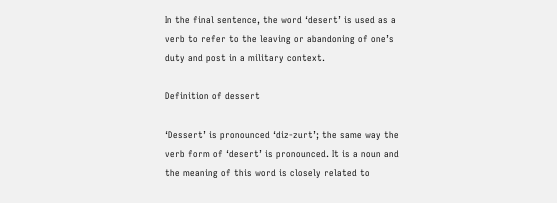In the final sentence, the word ‘desert’ is used as a verb to refer to the leaving or abandoning of one’s duty and post in a military context.

Definition of dessert

‘Dessert’ is pronounced ‘diz-zurt’; the same way the verb form of ‘desert’ is pronounced. It is a noun and the meaning of this word is closely related to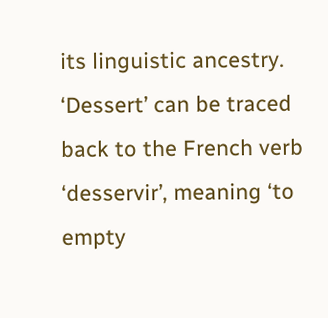its linguistic ancestry. ‘Dessert’ can be traced back to the French verb ‘desservir’, meaning ‘to empty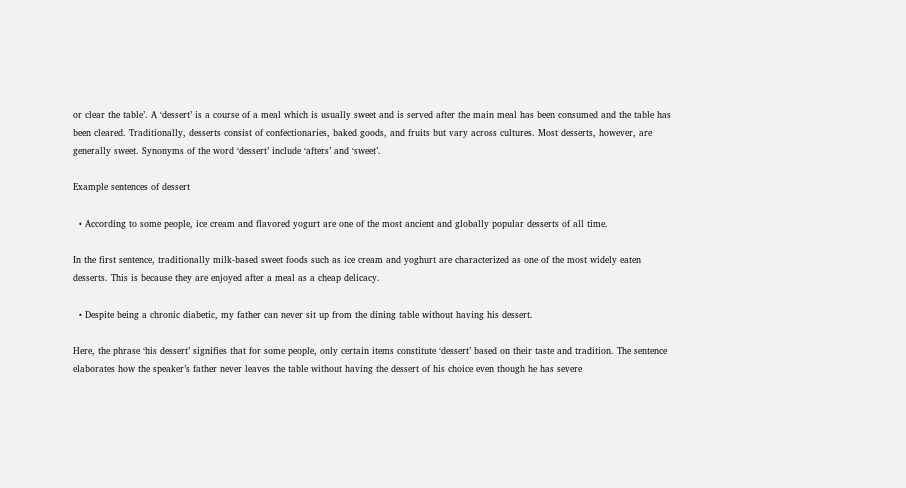or clear the table’. A ‘dessert’ is a course of a meal which is usually sweet and is served after the main meal has been consumed and the table has been cleared. Traditionally, desserts consist of confectionaries, baked goods, and fruits but vary across cultures. Most desserts, however, are generally sweet. Synonyms of the word ‘dessert’ include ‘afters’ and ‘sweet’.

Example sentences of dessert

  • According to some people, ice cream and flavored yogurt are one of the most ancient and globally popular desserts of all time.

In the first sentence, traditionally milk-based sweet foods such as ice cream and yoghurt are characterized as one of the most widely eaten desserts. This is because they are enjoyed after a meal as a cheap delicacy.

  • Despite being a chronic diabetic, my father can never sit up from the dining table without having his dessert.

Here, the phrase ‘his dessert’ signifies that for some people, only certain items constitute ‘dessert’ based on their taste and tradition. The sentence elaborates how the speaker’s father never leaves the table without having the dessert of his choice even though he has severe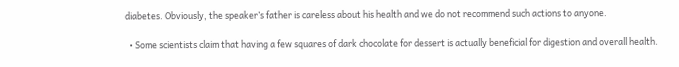diabetes. Obviously, the speaker’s father is careless about his health and we do not recommend such actions to anyone.

  • Some scientists claim that having a few squares of dark chocolate for dessert is actually beneficial for digestion and overall health.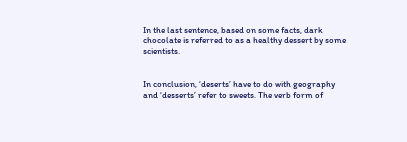In the last sentence, based on some facts, dark chocolate is referred to as a healthy dessert by some scientists.


In conclusion, ‘deserts’ have to do with geography and ‘desserts’ refer to sweets. The verb form of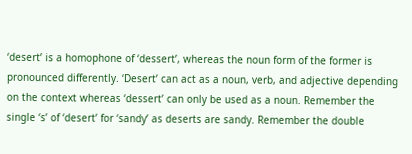‘desert’ is a homophone of ‘dessert’, whereas the noun form of the former is pronounced differently. ‘Desert’ can act as a noun, verb, and adjective depending on the context whereas ‘dessert’ can only be used as a noun. Remember the single ‘s’ of ‘desert’ for ‘sandy’ as deserts are sandy. Remember the double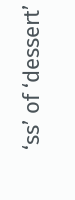‘ss’ of ‘dessert’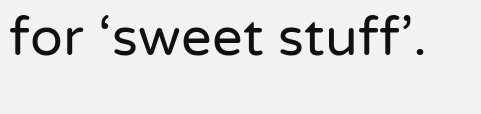for ‘sweet stuff’.